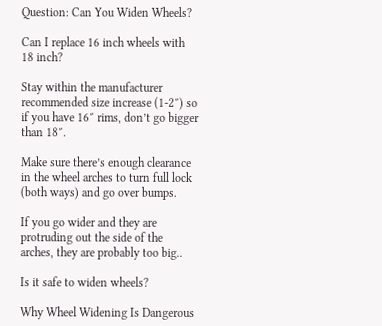Question: Can You Widen Wheels?

Can I replace 16 inch wheels with 18 inch?

Stay within the manufacturer recommended size increase (1-2″) so if you have 16″ rims, don’t go bigger than 18″.

Make sure there’s enough clearance in the wheel arches to turn full lock (both ways) and go over bumps.

If you go wider and they are protruding out the side of the arches, they are probably too big..

Is it safe to widen wheels?

Why Wheel Widening Is Dangerous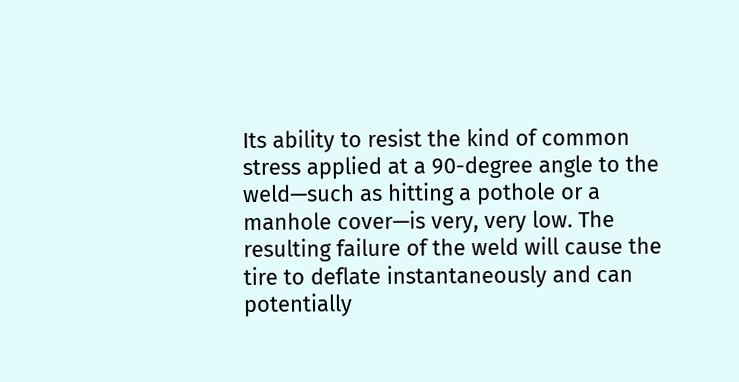Its ability to resist the kind of common stress applied at a 90-degree angle to the weld—such as hitting a pothole or a manhole cover—is very, very low. The resulting failure of the weld will cause the tire to deflate instantaneously and can potentially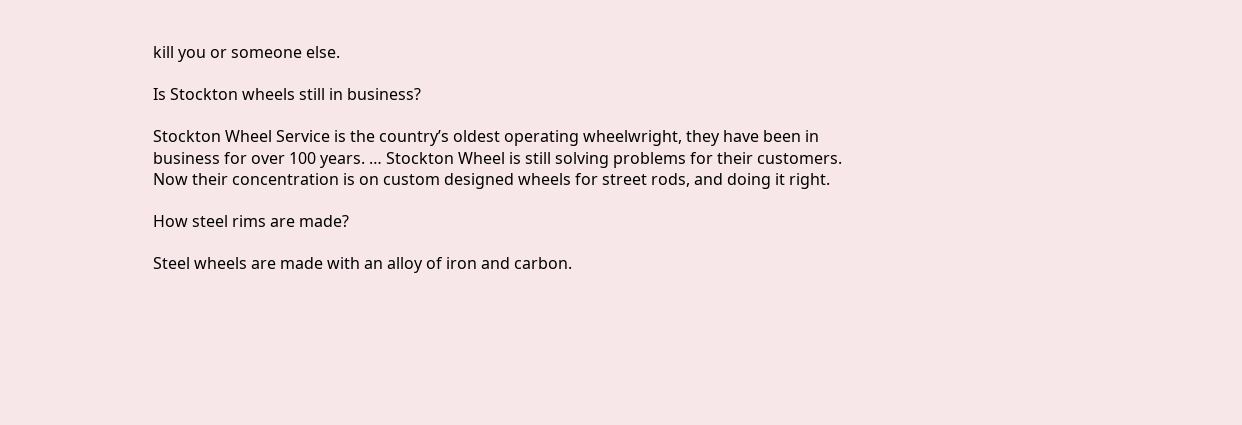kill you or someone else.

Is Stockton wheels still in business?

Stockton Wheel Service is the country’s oldest operating wheelwright, they have been in business for over 100 years. … Stockton Wheel is still solving problems for their customers. Now their concentration is on custom designed wheels for street rods, and doing it right.

How steel rims are made?

Steel wheels are made with an alloy of iron and carbon.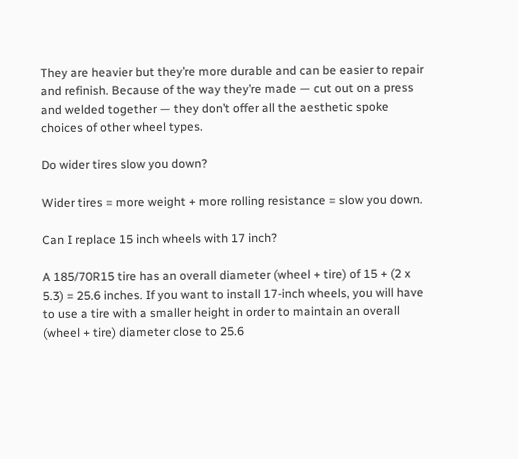They are heavier but they’re more durable and can be easier to repair and refinish. Because of the way they’re made — cut out on a press and welded together — they don’t offer all the aesthetic spoke choices of other wheel types.

Do wider tires slow you down?

Wider tires = more weight + more rolling resistance = slow you down.

Can I replace 15 inch wheels with 17 inch?

A 185/70R15 tire has an overall diameter (wheel + tire) of 15 + (2 x 5.3) = 25.6 inches. If you want to install 17-inch wheels, you will have to use a tire with a smaller height in order to maintain an overall (wheel + tire) diameter close to 25.6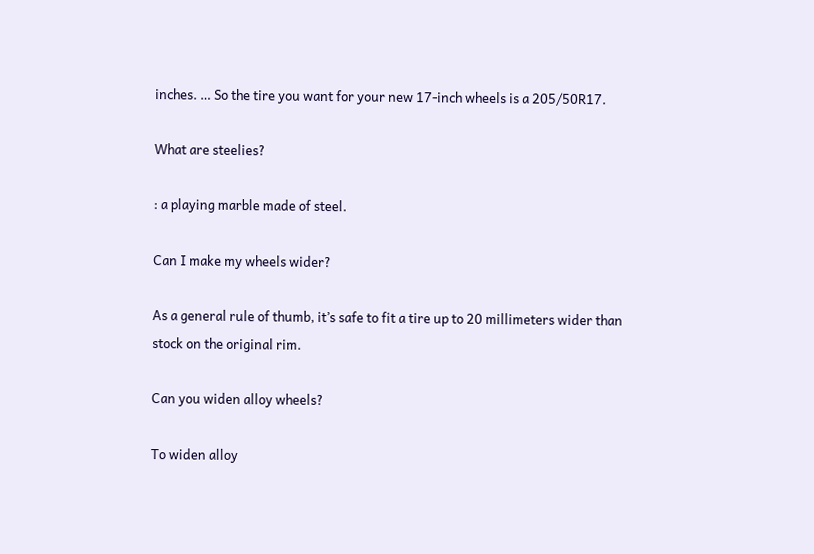inches. … So the tire you want for your new 17-inch wheels is a 205/50R17.

What are steelies?

: a playing marble made of steel.

Can I make my wheels wider?

As a general rule of thumb, it’s safe to fit a tire up to 20 millimeters wider than stock on the original rim.

Can you widen alloy wheels?

To widen alloy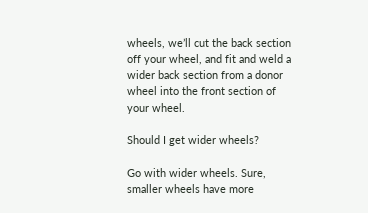wheels, we’ll cut the back section off your wheel, and fit and weld a wider back section from a donor wheel into the front section of your wheel.

Should I get wider wheels?

Go with wider wheels. Sure, smaller wheels have more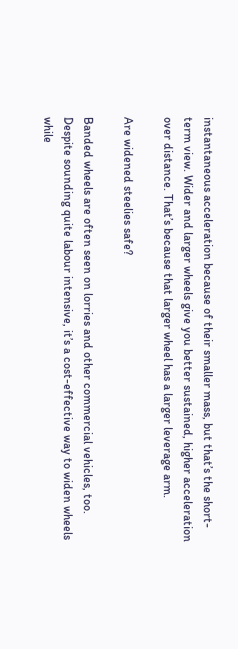instantaneous acceleration because of their smaller mass, but that’s the short-term view. Wider and larger wheels give you better sustained, higher acceleration over distance. That’s because that larger wheel has a larger leverage arm.

Are widened steelies safe?

Banded wheels are often seen on lorries and other commercial vehicles, too. Despite sounding quite labour intensive, it’s a cost-effective way to widen wheels while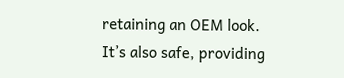retaining an OEM look. It’s also safe, providing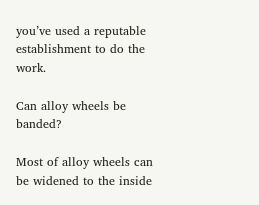you’ve used a reputable establishment to do the work.

Can alloy wheels be banded?

Most of alloy wheels can be widened to the inside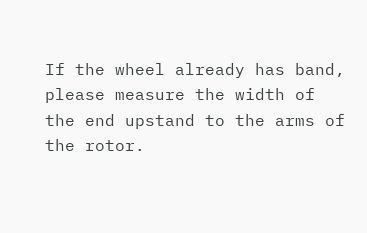If the wheel already has band, please measure the width of the end upstand to the arms of the rotor.